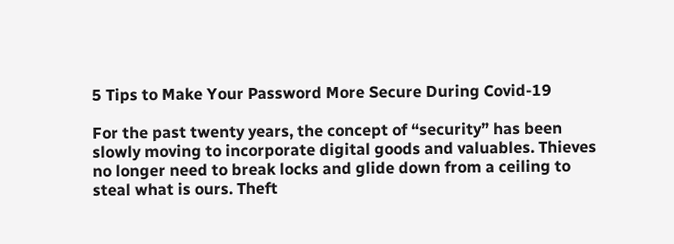5 Tips to Make Your Password More Secure During Covid-19

For the past twenty years, the concept of “security” has been slowly moving to incorporate digital goods and valuables. Thieves no longer need to break locks and glide down from a ceiling to steal what is ours. Theft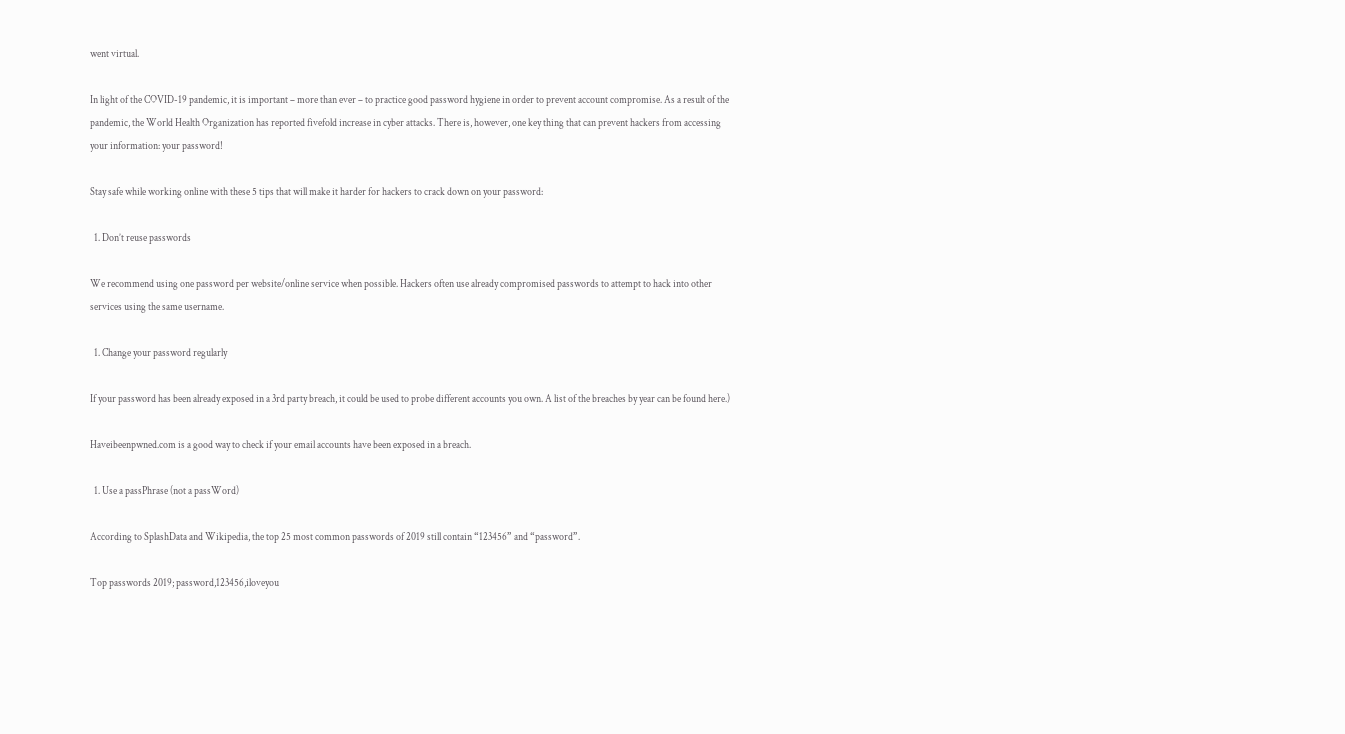went virtual.

In light of the COVID-19 pandemic, it is important – more than ever – to practice good password hygiene in order to prevent account compromise. As a result of the pandemic, the World Health Organization has reported fivefold increase in cyber attacks. There is, however, one key thing that can prevent hackers from accessing your information: your password!

Stay safe while working online with these 5 tips that will make it harder for hackers to crack down on your password:

  1. Don’t reuse passwords

We recommend using one password per website/online service when possible. Hackers often use already compromised passwords to attempt to hack into other services using the same username.

  1. Change your password regularly

If your password has been already exposed in a 3rd party breach, it could be used to probe different accounts you own. A list of the breaches by year can be found here.)

Haveibeenpwned.com is a good way to check if your email accounts have been exposed in a breach.

  1. Use a passPhrase (not a passWord)

According to SplashData and Wikipedia, the top 25 most common passwords of 2019 still contain “123456” and “password”.

Top passwords 2019; password,123456,iloveyou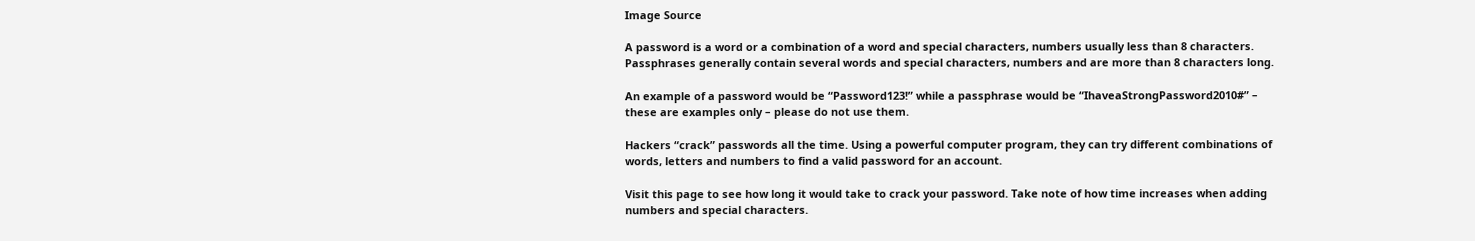Image Source

A password is a word or a combination of a word and special characters, numbers usually less than 8 characters. Passphrases generally contain several words and special characters, numbers and are more than 8 characters long.

An example of a password would be “Password123!” while a passphrase would be “IhaveaStrongPassword2010#” – these are examples only – please do not use them.

Hackers “crack” passwords all the time. Using a powerful computer program, they can try different combinations of words, letters and numbers to find a valid password for an account.

Visit this page to see how long it would take to crack your password. Take note of how time increases when adding numbers and special characters.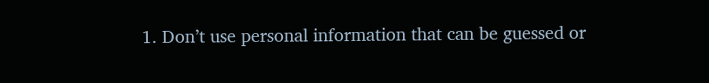1. Don’t use personal information that can be guessed or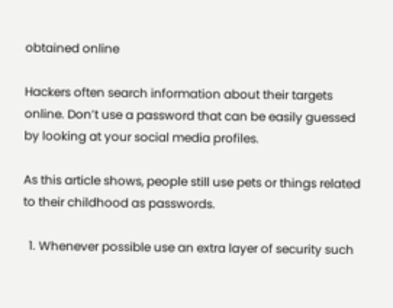obtained online

Hackers often search information about their targets online. Don’t use a password that can be easily guessed by looking at your social media profiles.

As this article shows, people still use pets or things related to their childhood as passwords.

  1. Whenever possible use an extra layer of security such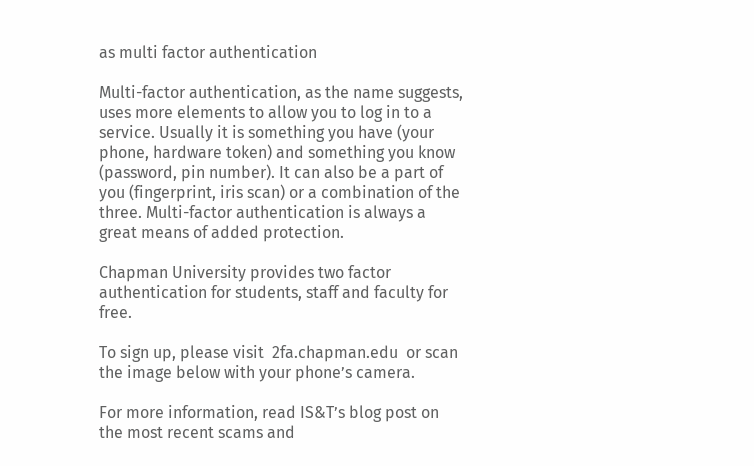as multi factor authentication

Multi-factor authentication, as the name suggests, uses more elements to allow you to log in to a service. Usually it is something you have (your phone, hardware token) and something you know (password, pin number). It can also be a part of you (fingerprint, iris scan) or a combination of the three. Multi-factor authentication is always a great means of added protection.

Chapman University provides two factor authentication for students, staff and faculty for free.

To sign up, please visit  2fa.chapman.edu  or scan the image below with your phone’s camera.

For more information, read IS&T’s blog post on the most recent scams and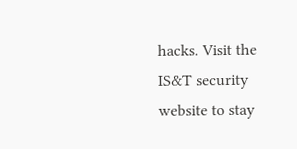hacks. Visit the IS&T security website to stay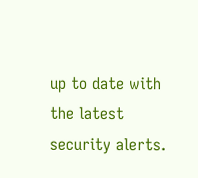up to date with the latest security alerts.